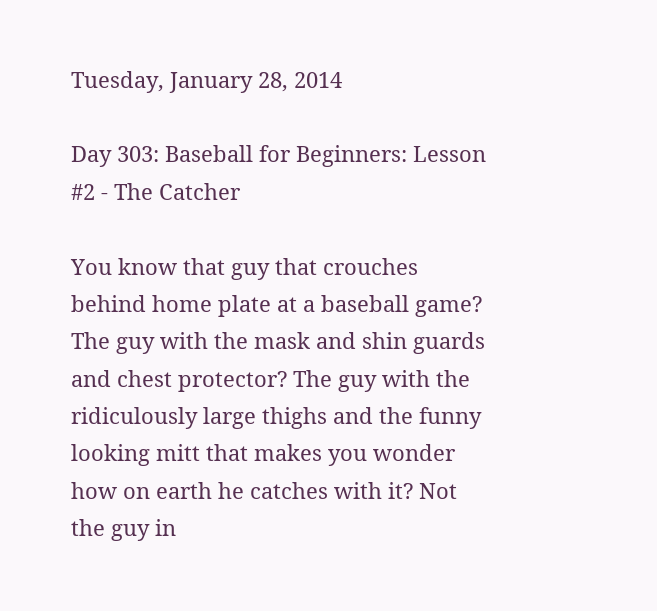Tuesday, January 28, 2014

Day 303: Baseball for Beginners: Lesson #2 - The Catcher

You know that guy that crouches behind home plate at a baseball game? The guy with the mask and shin guards and chest protector? The guy with the ridiculously large thighs and the funny looking mitt that makes you wonder how on earth he catches with it? Not the guy in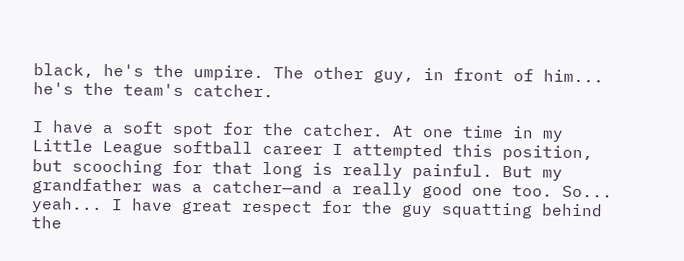black, he's the umpire. The other guy, in front of him... he's the team's catcher.

I have a soft spot for the catcher. At one time in my Little League softball career I attempted this position, but scooching for that long is really painful. But my grandfather was a catcher—and a really good one too. So... yeah... I have great respect for the guy squatting behind the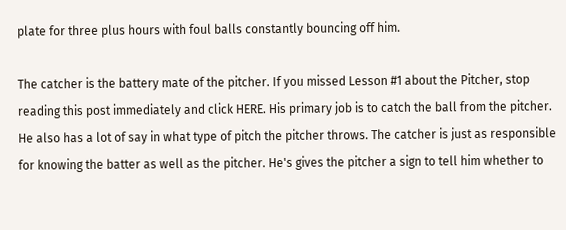plate for three plus hours with foul balls constantly bouncing off him.

The catcher is the battery mate of the pitcher. If you missed Lesson #1 about the Pitcher, stop reading this post immediately and click HERE. His primary job is to catch the ball from the pitcher. He also has a lot of say in what type of pitch the pitcher throws. The catcher is just as responsible for knowing the batter as well as the pitcher. He's gives the pitcher a sign to tell him whether to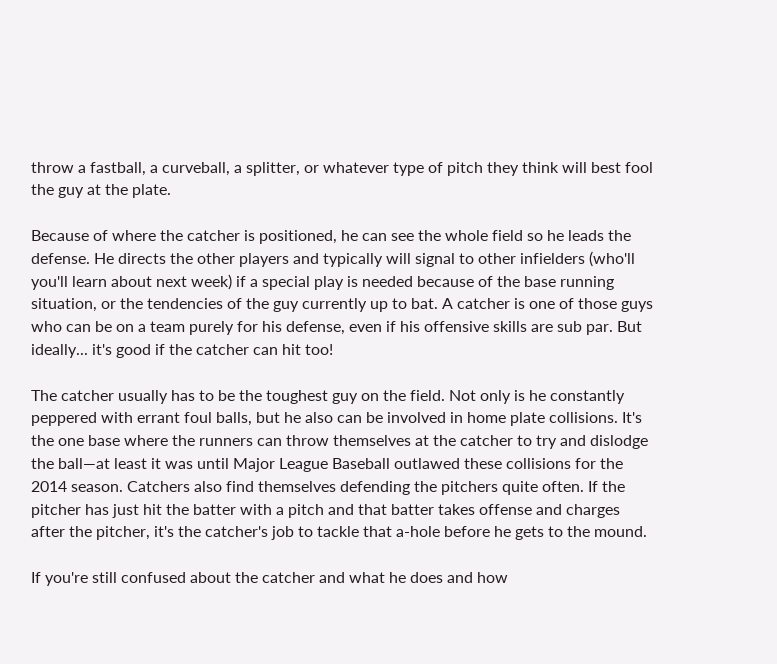throw a fastball, a curveball, a splitter, or whatever type of pitch they think will best fool the guy at the plate.

Because of where the catcher is positioned, he can see the whole field so he leads the defense. He directs the other players and typically will signal to other infielders (who'll you'll learn about next week) if a special play is needed because of the base running situation, or the tendencies of the guy currently up to bat. A catcher is one of those guys who can be on a team purely for his defense, even if his offensive skills are sub par. But ideally... it's good if the catcher can hit too!

The catcher usually has to be the toughest guy on the field. Not only is he constantly peppered with errant foul balls, but he also can be involved in home plate collisions. It's the one base where the runners can throw themselves at the catcher to try and dislodge the ball—at least it was until Major League Baseball outlawed these collisions for the 2014 season. Catchers also find themselves defending the pitchers quite often. If the pitcher has just hit the batter with a pitch and that batter takes offense and charges after the pitcher, it's the catcher's job to tackle that a-hole before he gets to the mound.

If you're still confused about the catcher and what he does and how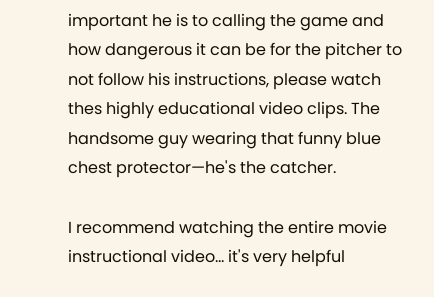important he is to calling the game and how dangerous it can be for the pitcher to not follow his instructions, please watch thes highly educational video clips. The handsome guy wearing that funny blue chest protector—he's the catcher.

I recommend watching the entire movie instructional video... it's very helpful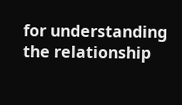for understanding the relationship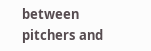between pitchers and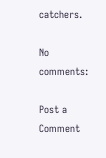catchers.

No comments:

Post a Comment